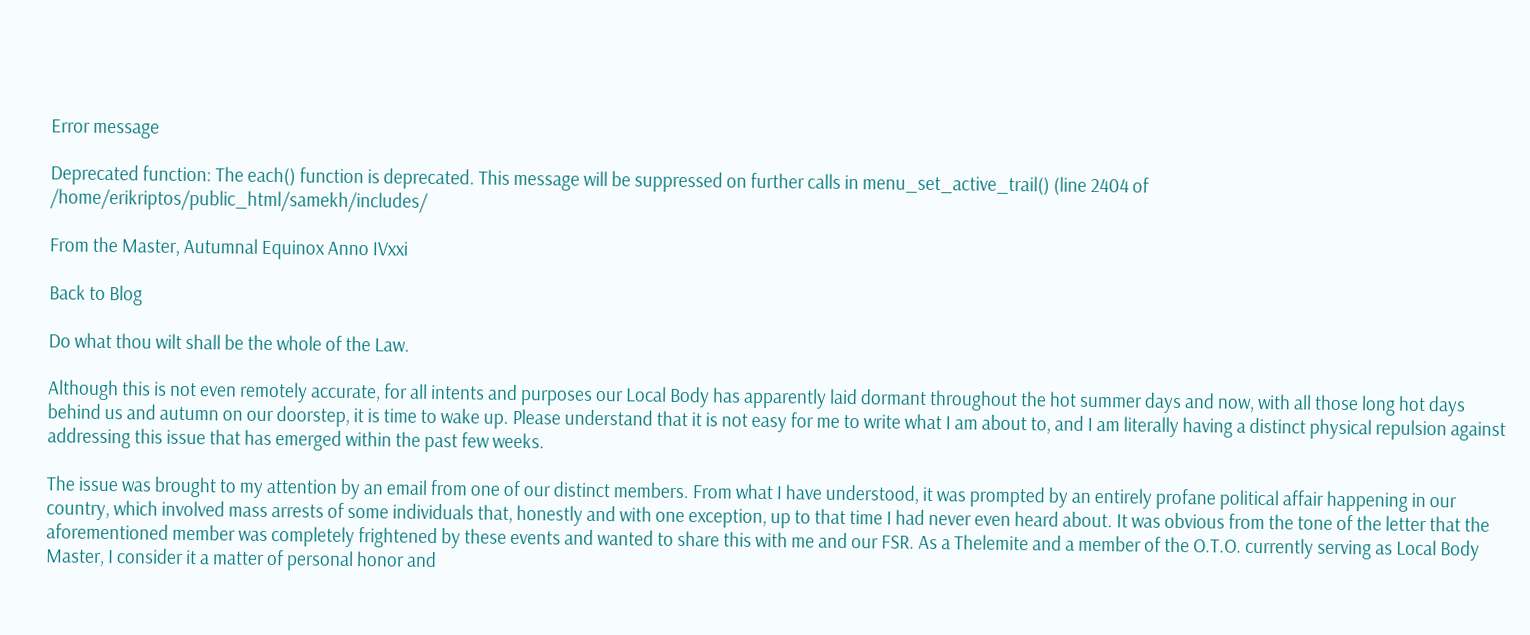Error message

Deprecated function: The each() function is deprecated. This message will be suppressed on further calls in menu_set_active_trail() (line 2404 of /home/erikriptos/public_html/samekh/includes/

From the Master, Autumnal Equinox Anno IVxxi

Back to Blog

Do what thou wilt shall be the whole of the Law.

Although this is not even remotely accurate, for all intents and purposes our Local Body has apparently laid dormant throughout the hot summer days and now, with all those long hot days behind us and autumn on our doorstep, it is time to wake up. Please understand that it is not easy for me to write what I am about to, and I am literally having a distinct physical repulsion against addressing this issue that has emerged within the past few weeks.

The issue was brought to my attention by an email from one of our distinct members. From what I have understood, it was prompted by an entirely profane political affair happening in our country, which involved mass arrests of some individuals that, honestly and with one exception, up to that time I had never even heard about. It was obvious from the tone of the letter that the aforementioned member was completely frightened by these events and wanted to share this with me and our FSR. As a Thelemite and a member of the O.T.O. currently serving as Local Body Master, I consider it a matter of personal honor and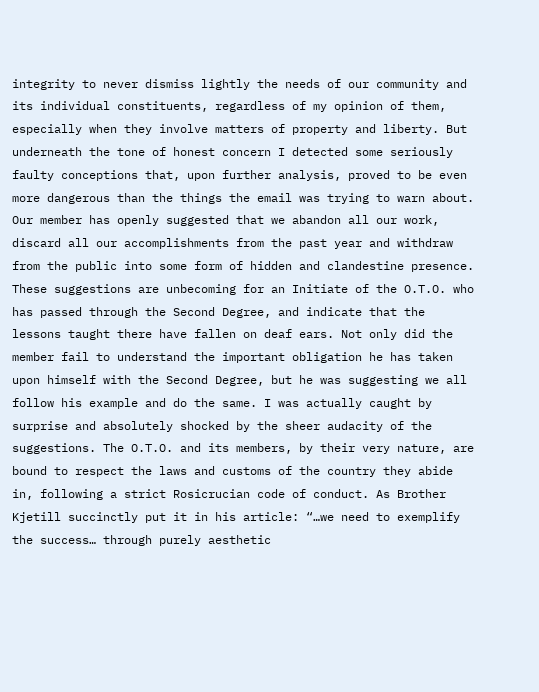integrity to never dismiss lightly the needs of our community and its individual constituents, regardless of my opinion of them, especially when they involve matters of property and liberty. But underneath the tone of honest concern I detected some seriously faulty conceptions that, upon further analysis, proved to be even more dangerous than the things the email was trying to warn about. Our member has openly suggested that we abandon all our work, discard all our accomplishments from the past year and withdraw from the public into some form of hidden and clandestine presence. These suggestions are unbecoming for an Initiate of the O.T.O. who has passed through the Second Degree, and indicate that the lessons taught there have fallen on deaf ears. Not only did the member fail to understand the important obligation he has taken upon himself with the Second Degree, but he was suggesting we all follow his example and do the same. I was actually caught by surprise and absolutely shocked by the sheer audacity of the suggestions. The O.T.O. and its members, by their very nature, are bound to respect the laws and customs of the country they abide in, following a strict Rosicrucian code of conduct. As Brother Kjetill succinctly put it in his article: “…we need to exemplify the success… through purely aesthetic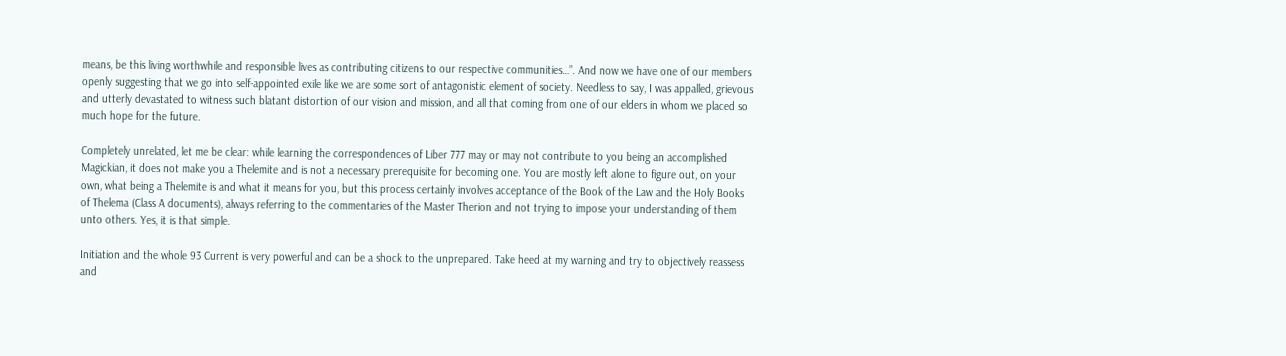means, be this living worthwhile and responsible lives as contributing citizens to our respective communities…”. And now we have one of our members openly suggesting that we go into self-appointed exile like we are some sort of antagonistic element of society. Needless to say, I was appalled, grievous and utterly devastated to witness such blatant distortion of our vision and mission, and all that coming from one of our elders in whom we placed so much hope for the future.

Completely unrelated, let me be clear: while learning the correspondences of Liber 777 may or may not contribute to you being an accomplished Magickian, it does not make you a Thelemite and is not a necessary prerequisite for becoming one. You are mostly left alone to figure out, on your own, what being a Thelemite is and what it means for you, but this process certainly involves acceptance of the Book of the Law and the Holy Books of Thelema (Class A documents), always referring to the commentaries of the Master Therion and not trying to impose your understanding of them unto others. Yes, it is that simple.

Initiation and the whole 93 Current is very powerful and can be a shock to the unprepared. Take heed at my warning and try to objectively reassess and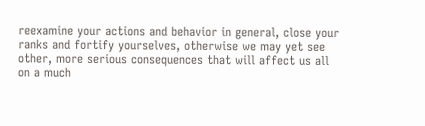reexamine your actions and behavior in general, close your ranks and fortify yourselves, otherwise we may yet see other, more serious consequences that will affect us all on a much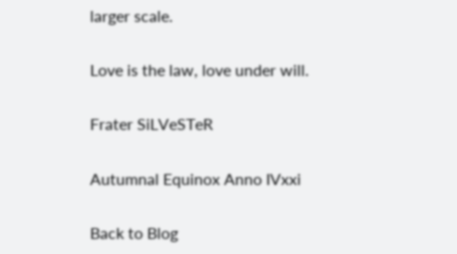larger scale.

Love is the law, love under will.

Frater SiLVeSTeR

Autumnal Equinox Anno IVxxi

Back to Blog